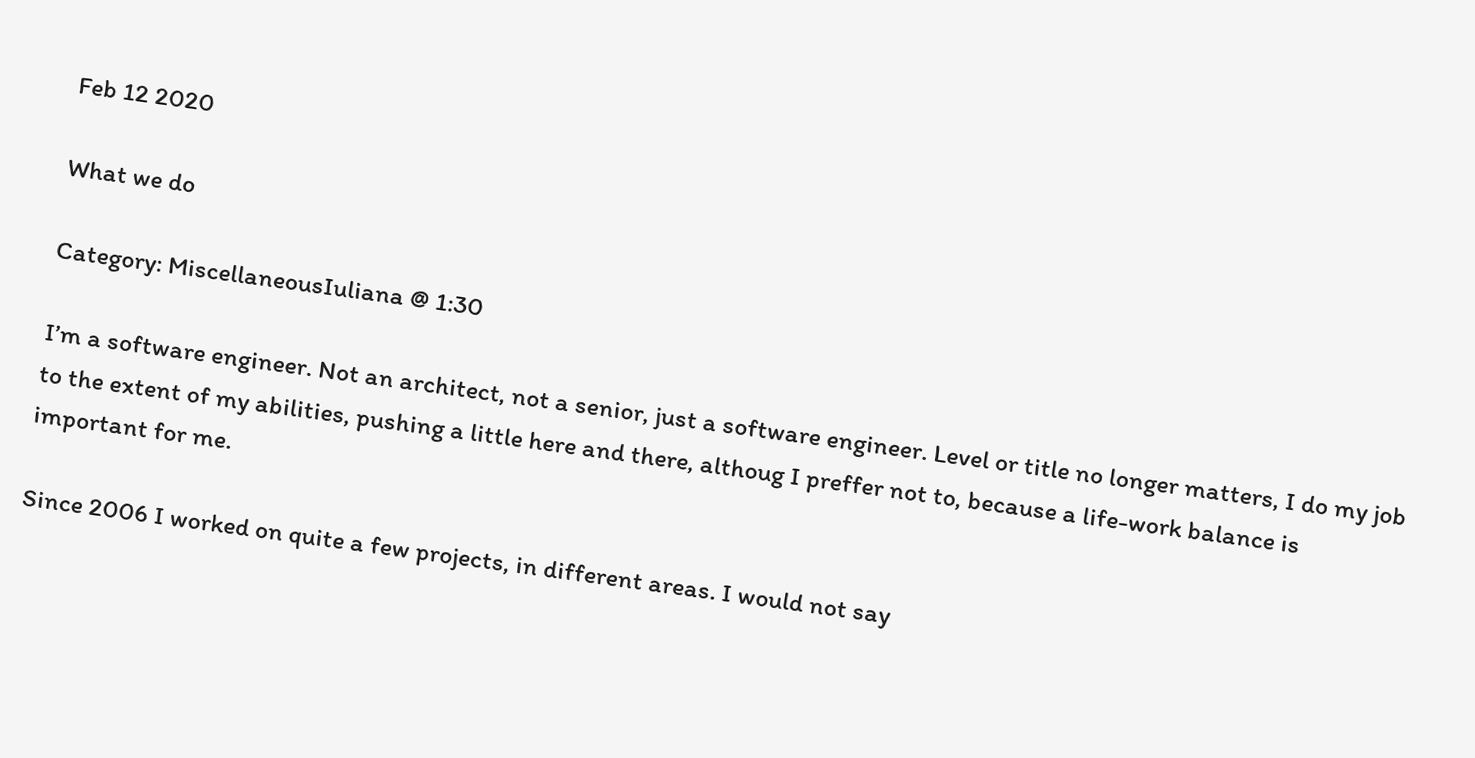Feb 12 2020

What we do

Category: MiscellaneousIuliana @ 1:30

I’m a software engineer. Not an architect, not a senior, just a software engineer. Level or title no longer matters, I do my job to the extent of my abilities, pushing a little here and there, althoug I preffer not to, because a life-work balance is important for me.

Since 2006 I worked on quite a few projects, in different areas. I would not say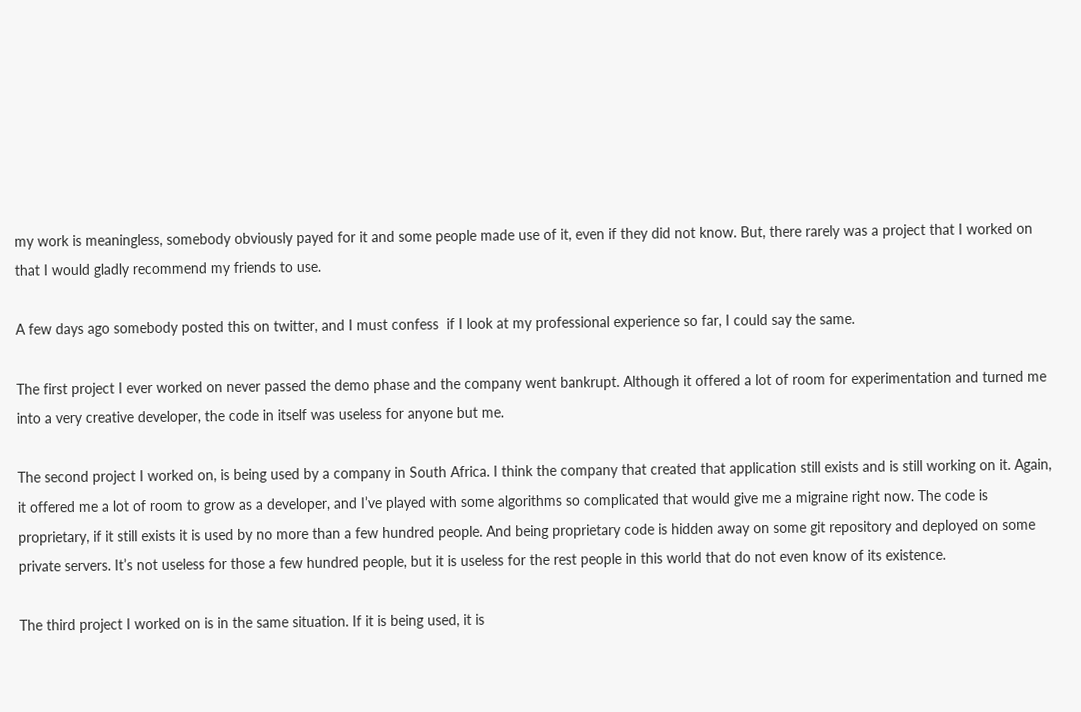my work is meaningless, somebody obviously payed for it and some people made use of it, even if they did not know. But, there rarely was a project that I worked on that I would gladly recommend my friends to use.

A few days ago somebody posted this on twitter, and I must confess  if I look at my professional experience so far, I could say the same.

The first project I ever worked on never passed the demo phase and the company went bankrupt. Although it offered a lot of room for experimentation and turned me into a very creative developer, the code in itself was useless for anyone but me.

The second project I worked on, is being used by a company in South Africa. I think the company that created that application still exists and is still working on it. Again, it offered me a lot of room to grow as a developer, and I’ve played with some algorithms so complicated that would give me a migraine right now. The code is proprietary, if it still exists it is used by no more than a few hundred people. And being proprietary code is hidden away on some git repository and deployed on some private servers. It’s not useless for those a few hundred people, but it is useless for the rest people in this world that do not even know of its existence.

The third project I worked on is in the same situation. If it is being used, it is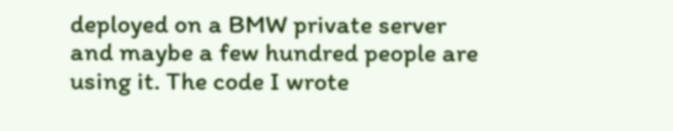deployed on a BMW private server and maybe a few hundred people are using it. The code I wrote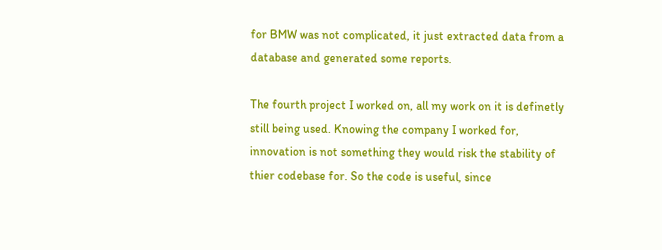for BMW was not complicated, it just extracted data from a database and generated some reports.

The fourth project I worked on, all my work on it is definetly still being used. Knowing the company I worked for, innovation is not something they would risk the stability of thier codebase for. So the code is useful, since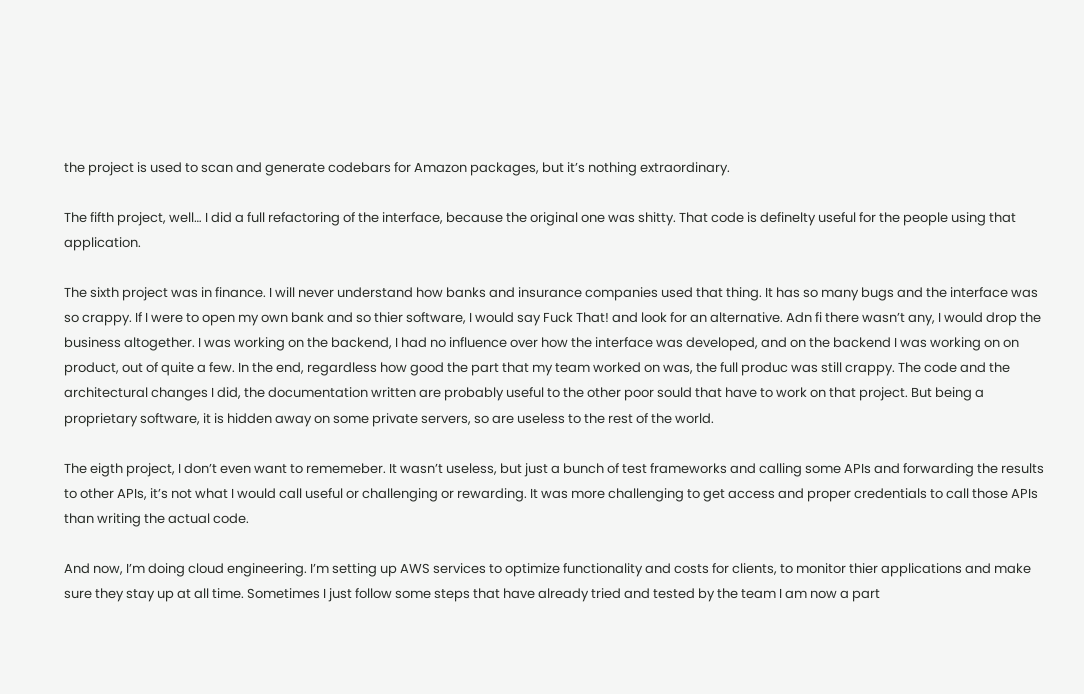the project is used to scan and generate codebars for Amazon packages, but it’s nothing extraordinary.

The fifth project, well… I did a full refactoring of the interface, because the original one was shitty. That code is definelty useful for the people using that application.

The sixth project was in finance. I will never understand how banks and insurance companies used that thing. It has so many bugs and the interface was so crappy. If I were to open my own bank and so thier software, I would say Fuck That! and look for an alternative. Adn fi there wasn’t any, I would drop the business altogether. I was working on the backend, I had no influence over how the interface was developed, and on the backend I was working on on product, out of quite a few. In the end, regardless how good the part that my team worked on was, the full produc was still crappy. The code and the architectural changes I did, the documentation written are probably useful to the other poor sould that have to work on that project. But being a proprietary software, it is hidden away on some private servers, so are useless to the rest of the world.

The eigth project, I don’t even want to rememeber. It wasn’t useless, but just a bunch of test frameworks and calling some APIs and forwarding the results to other APIs, it’s not what I would call useful or challenging or rewarding. It was more challenging to get access and proper credentials to call those APIs than writing the actual code.

And now, I’m doing cloud engineering. I’m setting up AWS services to optimize functionality and costs for clients, to monitor thier applications and make sure they stay up at all time. Sometimes I just follow some steps that have already tried and tested by the team I am now a part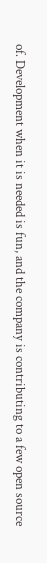of. Development when it is needed is fun, and the company is contributing to a few open source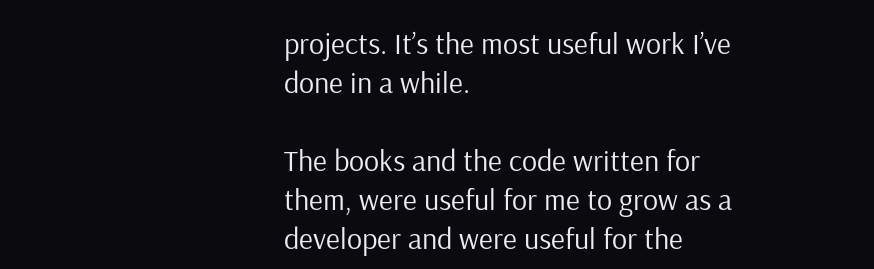projects. It’s the most useful work I’ve done in a while.

The books and the code written for them, were useful for me to grow as a developer and were useful for the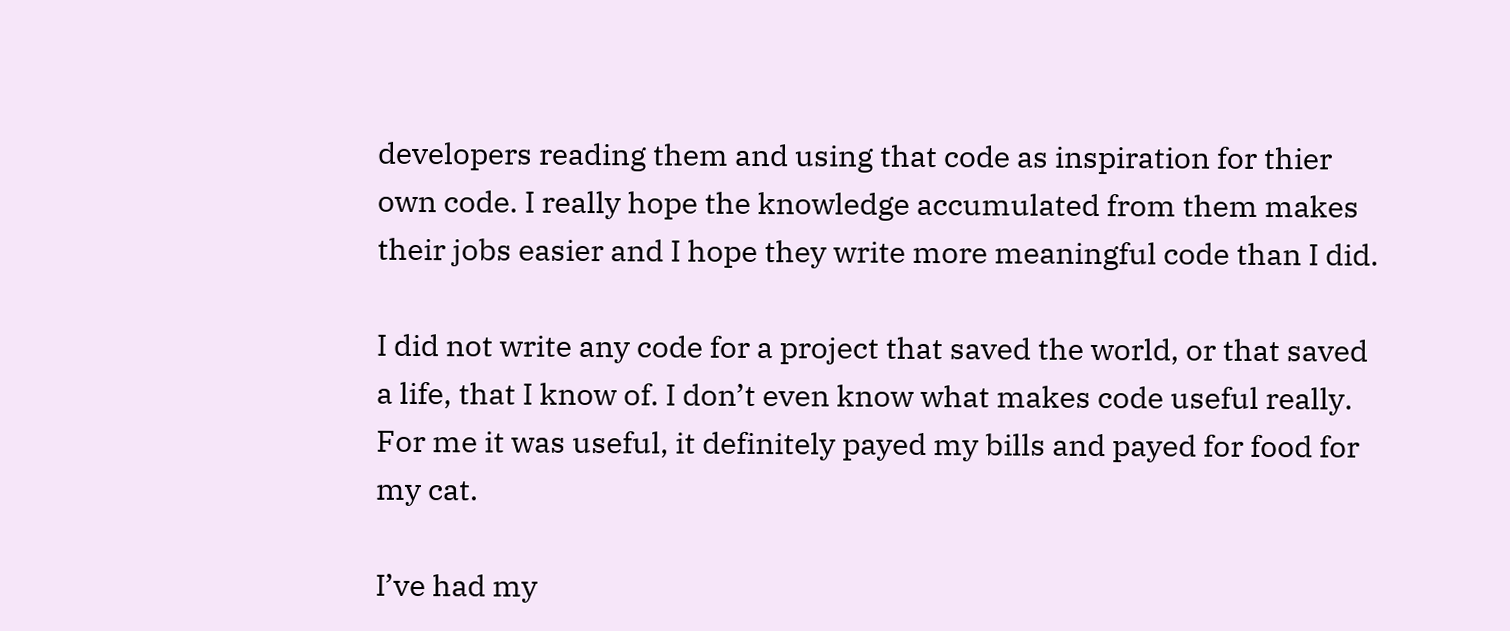developers reading them and using that code as inspiration for thier own code. I really hope the knowledge accumulated from them makes their jobs easier and I hope they write more meaningful code than I did.

I did not write any code for a project that saved the world, or that saved a life, that I know of. I don’t even know what makes code useful really. For me it was useful, it definitely payed my bills and payed for food for my cat.

I’ve had my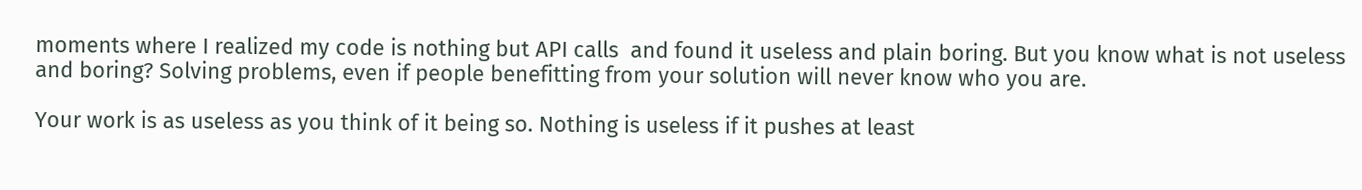moments where I realized my code is nothing but API calls  and found it useless and plain boring. But you know what is not useless and boring? Solving problems, even if people benefitting from your solution will never know who you are.

Your work is as useless as you think of it being so. Nothing is useless if it pushes at least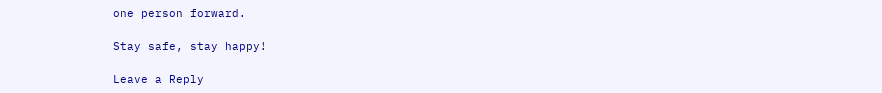one person forward.

Stay safe, stay happy!

Leave a Reply